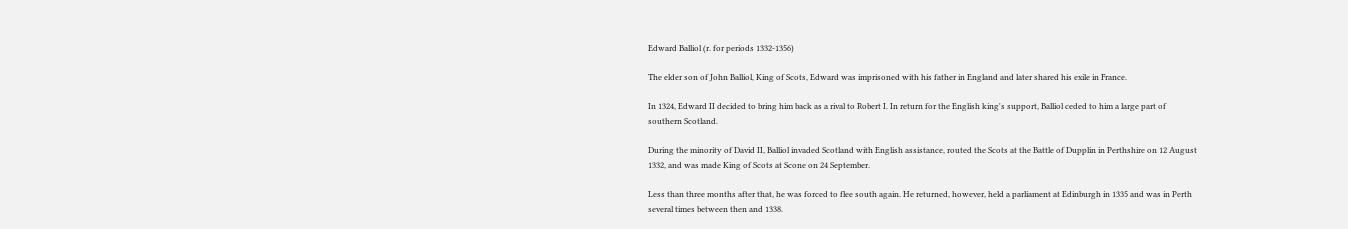Edward Balliol (r. for periods 1332-1356)

The elder son of John Balliol, King of Scots, Edward was imprisoned with his father in England and later shared his exile in France.

In 1324, Edward II decided to bring him back as a rival to Robert I. In return for the English king's support, Balliol ceded to him a large part of southern Scotland.

During the minority of David II, Balliol invaded Scotland with English assistance, routed the Scots at the Battle of Dupplin in Perthshire on 12 August 1332, and was made King of Scots at Scone on 24 September.

Less than three months after that, he was forced to flee south again. He returned, however, held a parliament at Edinburgh in 1335 and was in Perth several times between then and 1338.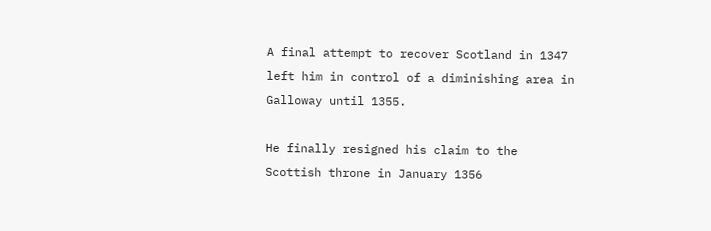A final attempt to recover Scotland in 1347 left him in control of a diminishing area in Galloway until 1355.

He finally resigned his claim to the Scottish throne in January 1356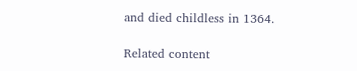and died childless in 1364.

Related content